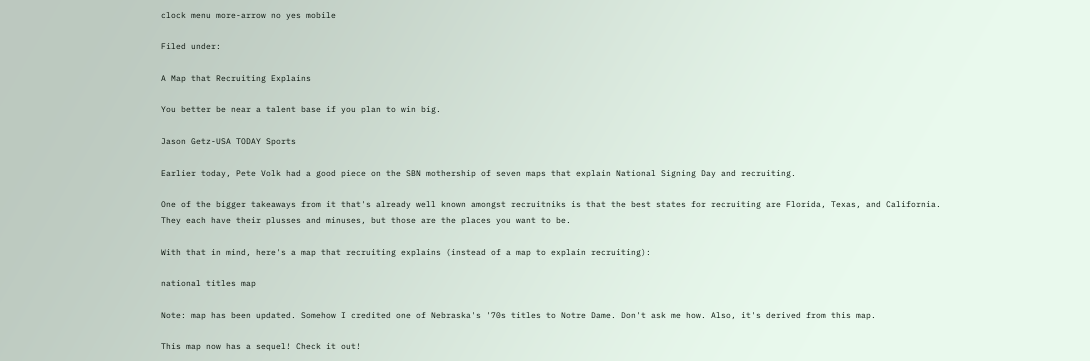clock menu more-arrow no yes mobile

Filed under:

A Map that Recruiting Explains

You better be near a talent base if you plan to win big.

Jason Getz-USA TODAY Sports

Earlier today, Pete Volk had a good piece on the SBN mothership of seven maps that explain National Signing Day and recruiting.

One of the bigger takeaways from it that's already well known amongst recruitniks is that the best states for recruiting are Florida, Texas, and California. They each have their plusses and minuses, but those are the places you want to be.

With that in mind, here's a map that recruiting explains (instead of a map to explain recruiting):

national titles map

Note: map has been updated. Somehow I credited one of Nebraska's '70s titles to Notre Dame. Don't ask me how. Also, it's derived from this map.

This map now has a sequel! Check it out!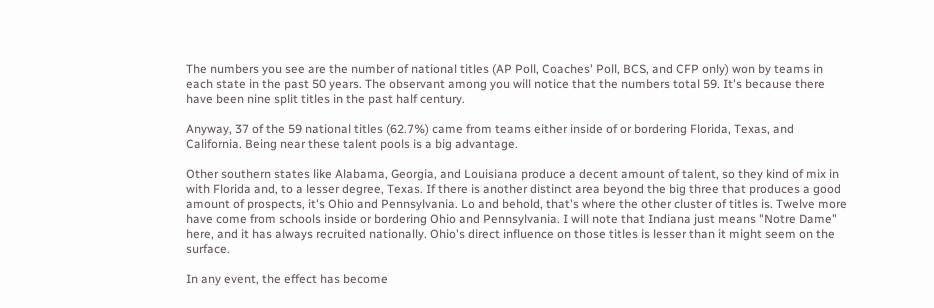The numbers you see are the number of national titles (AP Poll, Coaches' Poll, BCS, and CFP only) won by teams in each state in the past 50 years. The observant among you will notice that the numbers total 59. It's because there have been nine split titles in the past half century.

Anyway, 37 of the 59 national titles (62.7%) came from teams either inside of or bordering Florida, Texas, and California. Being near these talent pools is a big advantage.

Other southern states like Alabama, Georgia, and Louisiana produce a decent amount of talent, so they kind of mix in with Florida and, to a lesser degree, Texas. If there is another distinct area beyond the big three that produces a good amount of prospects, it's Ohio and Pennsylvania. Lo and behold, that's where the other cluster of titles is. Twelve more have come from schools inside or bordering Ohio and Pennsylvania. I will note that Indiana just means "Notre Dame" here, and it has always recruited nationally. Ohio's direct influence on those titles is lesser than it might seem on the surface.

In any event, the effect has become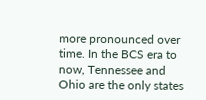more pronounced over time. In the BCS era to now, Tennessee and Ohio are the only states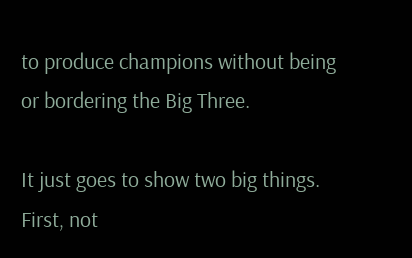to produce champions without being or bordering the Big Three.

It just goes to show two big things. First, not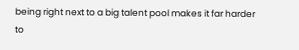being right next to a big talent pool makes it far harder to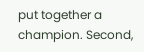put together a champion. Second,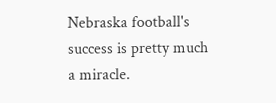Nebraska football's success is pretty much a miracle.